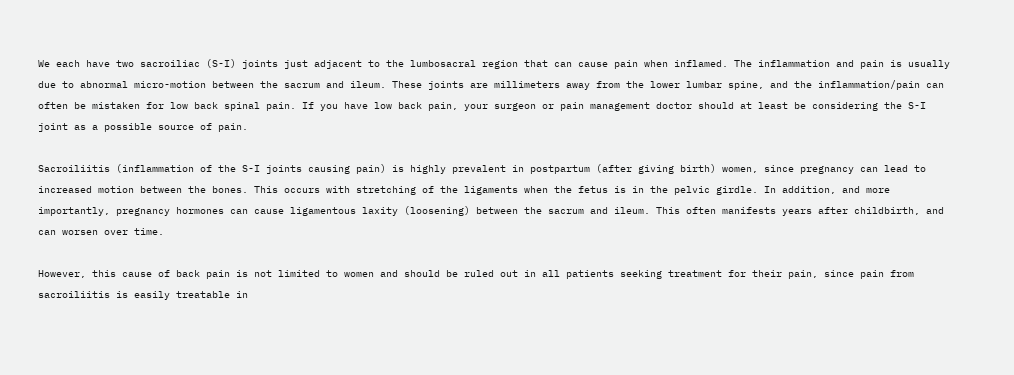We each have two sacroiliac (S-I) joints just adjacent to the lumbosacral region that can cause pain when inflamed. The inflammation and pain is usually due to abnormal micro-motion between the sacrum and ileum. These joints are millimeters away from the lower lumbar spine, and the inflammation/pain can often be mistaken for low back spinal pain. If you have low back pain, your surgeon or pain management doctor should at least be considering the S-I joint as a possible source of pain.

Sacroiliitis (inflammation of the S-I joints causing pain) is highly prevalent in postpartum (after giving birth) women, since pregnancy can lead to increased motion between the bones. This occurs with stretching of the ligaments when the fetus is in the pelvic girdle. In addition, and more importantly, pregnancy hormones can cause ligamentous laxity (loosening) between the sacrum and ileum. This often manifests years after childbirth, and can worsen over time.

However, this cause of back pain is not limited to women and should be ruled out in all patients seeking treatment for their pain, since pain from sacroiliitis is easily treatable in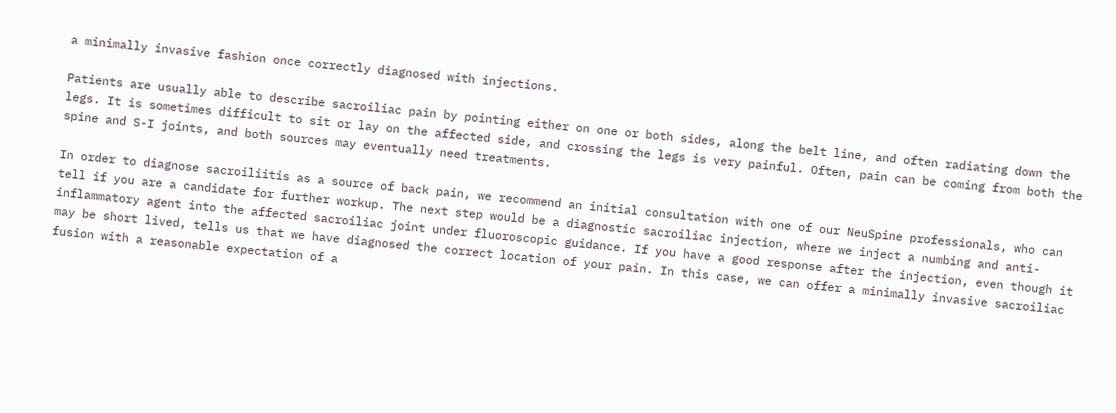a minimally invasive fashion once correctly diagnosed with injections.

Patients are usually able to describe sacroiliac pain by pointing either on one or both sides, along the belt line, and often radiating down the legs. It is sometimes difficult to sit or lay on the affected side, and crossing the legs is very painful. Often, pain can be coming from both the spine and S-I joints, and both sources may eventually need treatments.

In order to diagnose sacroiliitis as a source of back pain, we recommend an initial consultation with one of our NeuSpine professionals, who can tell if you are a candidate for further workup. The next step would be a diagnostic sacroiliac injection, where we inject a numbing and anti-inflammatory agent into the affected sacroiliac joint under fluoroscopic guidance. If you have a good response after the injection, even though it may be short lived, tells us that we have diagnosed the correct location of your pain. In this case, we can offer a minimally invasive sacroiliac fusion with a reasonable expectation of a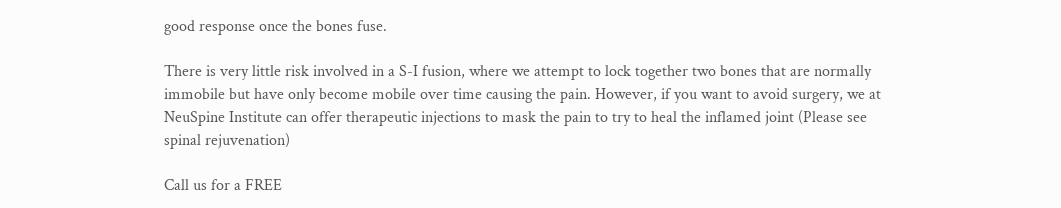good response once the bones fuse.

There is very little risk involved in a S-I fusion, where we attempt to lock together two bones that are normally immobile but have only become mobile over time causing the pain. However, if you want to avoid surgery, we at NeuSpine Institute can offer therapeutic injections to mask the pain to try to heal the inflamed joint (Please see spinal rejuvenation)

Call us for a FREE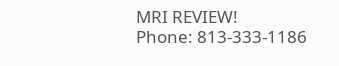MRI REVIEW!
Phone: 813-333-1186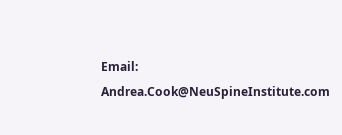Email: Andrea.Cook@NeuSpineInstitute.com